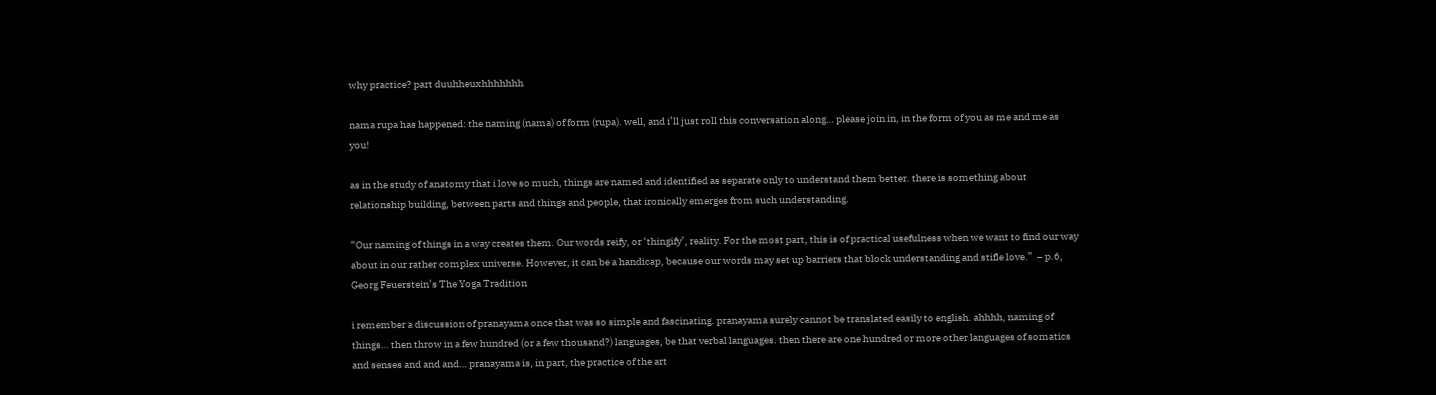why practice? part duuhheuxhhhhhhh

nama rupa has happened: the naming (nama) of form (rupa). well, and i’ll just roll this conversation along… please join in, in the form of you as me and me as you!

as in the study of anatomy that i love so much, things are named and identified as separate only to understand them better. there is something about relationship building, between parts and things and people, that ironically emerges from such understanding.

“Our naming of things in a way creates them. Our words reify, or ‘thingify’, reality. For the most part, this is of practical usefulness when we want to find our way about in our rather complex universe. However, it can be a handicap, because our words may set up barriers that block understanding and stifle love.”  – p.6, Georg Feuerstein’s The Yoga Tradition

i remember a discussion of pranayama once that was so simple and fascinating. pranayama surely cannot be translated easily to english. ahhhh, naming of things… then throw in a few hundred (or a few thousand?) languages, be that verbal languages. then there are one hundred or more other languages of somatics and senses and and and… pranayama is, in part, the practice of the art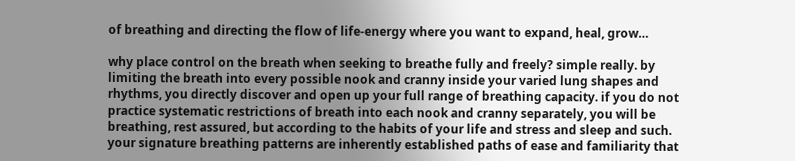of breathing and directing the flow of life-energy where you want to expand, heal, grow…

why place control on the breath when seeking to breathe fully and freely? simple really. by limiting the breath into every possible nook and cranny inside your varied lung shapes and rhythms, you directly discover and open up your full range of breathing capacity. if you do not practice systematic restrictions of breath into each nook and cranny separately, you will be breathing, rest assured, but according to the habits of your life and stress and sleep and such. your signature breathing patterns are inherently established paths of ease and familiarity that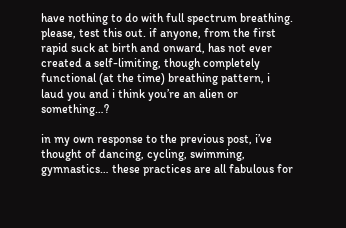have nothing to do with full spectrum breathing. please, test this out. if anyone, from the first rapid suck at birth and onward, has not ever created a self-limiting, though completely functional (at the time) breathing pattern, i laud you and i think you’re an alien or something…?

in my own response to the previous post, i’ve thought of dancing, cycling, swimming, gymnastics… these practices are all fabulous for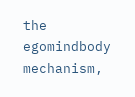the egomindbody mechanism,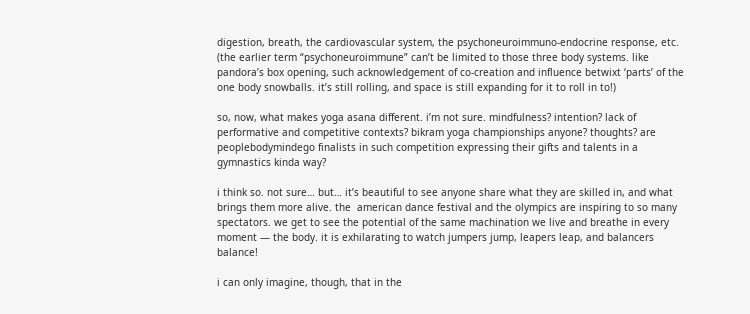digestion, breath, the cardiovascular system, the psychoneuroimmuno-endocrine response, etc. (the earlier term “psychoneuroimmune” can’t be limited to those three body systems. like pandora’s box opening, such acknowledgement of co-creation and influence betwixt ‘parts’ of the one body snowballs. it’s still rolling, and space is still expanding for it to roll in to!)

so, now, what makes yoga asana different. i’m not sure. mindfulness? intention? lack of performative and competitive contexts? bikram yoga championships anyone? thoughts? are peoplebodymindego finalists in such competition expressing their gifts and talents in a gymnastics kinda way?

i think so. not sure… but… it’s beautiful to see anyone share what they are skilled in, and what brings them more alive. the  american dance festival and the olympics are inspiring to so many spectators. we get to see the potential of the same machination we live and breathe in every moment — the body. it is exhilarating to watch jumpers jump, leapers leap, and balancers balance!

i can only imagine, though, that in the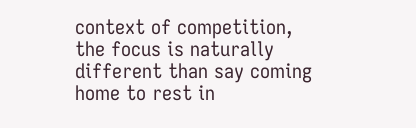context of competition, the focus is naturally different than say coming home to rest in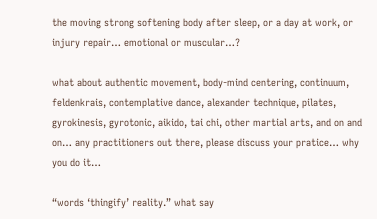the moving strong softening body after sleep, or a day at work, or injury repair… emotional or muscular…?

what about authentic movement, body-mind centering, continuum, feldenkrais, contemplative dance, alexander technique, pilates, gyrokinesis, gyrotonic, aikido, tai chi, other martial arts, and on and on… any practitioners out there, please discuss your pratice… why you do it…

“words ‘thingify’ reality.” what say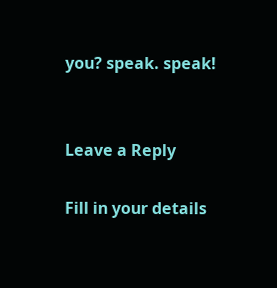you? speak. speak!


Leave a Reply

Fill in your details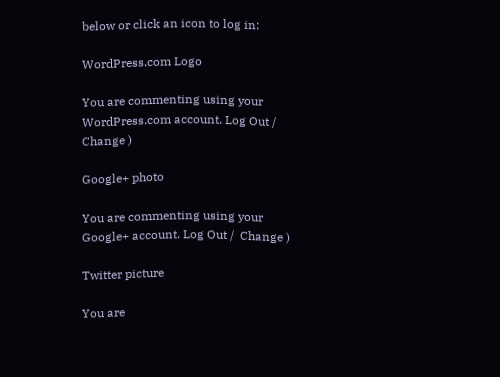below or click an icon to log in:

WordPress.com Logo

You are commenting using your WordPress.com account. Log Out /  Change )

Google+ photo

You are commenting using your Google+ account. Log Out /  Change )

Twitter picture

You are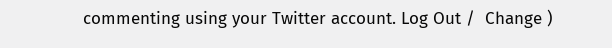commenting using your Twitter account. Log Out /  Change )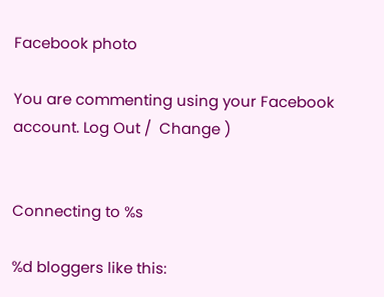Facebook photo

You are commenting using your Facebook account. Log Out /  Change )


Connecting to %s

%d bloggers like this: